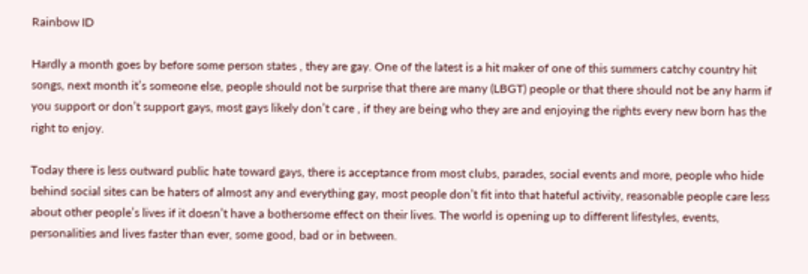Rainbow ID

Hardly a month goes by before some person states , they are gay. One of the latest is a hit maker of one of this summers catchy country hit songs, next month it’s someone else, people should not be surprise that there are many (LBGT) people or that there should not be any harm if you support or don’t support gays, most gays likely don’t care , if they are being who they are and enjoying the rights every new born has the right to enjoy.

Today there is less outward public hate toward gays, there is acceptance from most clubs, parades, social events and more, people who hide behind social sites can be haters of almost any and everything gay, most people don’t fit into that hateful activity, reasonable people care less about other people’s lives if it doesn’t have a bothersome effect on their lives. The world is opening up to different lifestyles, events, personalities and lives faster than ever, some good, bad or in between.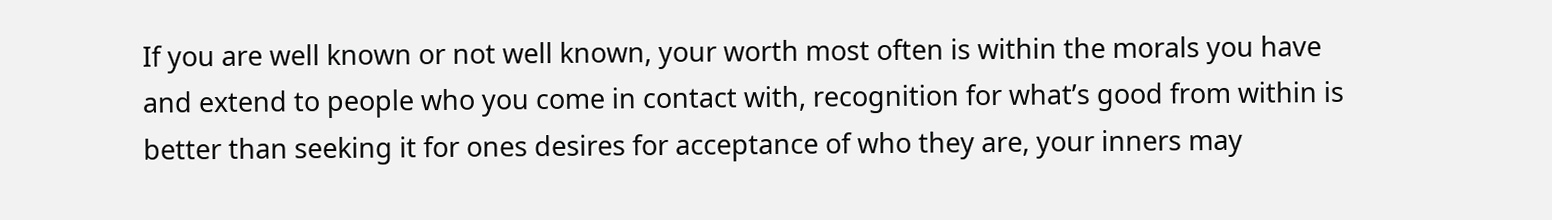If you are well known or not well known, your worth most often is within the morals you have and extend to people who you come in contact with, recognition for what’s good from within is better than seeking it for ones desires for acceptance of who they are, your inners may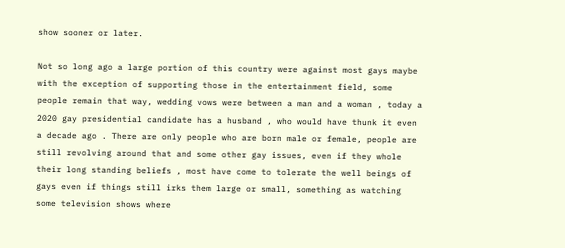show sooner or later.

Not so long ago a large portion of this country were against most gays maybe with the exception of supporting those in the entertainment field, some people remain that way, wedding vows were between a man and a woman , today a 2020 gay presidential candidate has a husband , who would have thunk it even a decade ago . There are only people who are born male or female, people are still revolving around that and some other gay issues, even if they whole their long standing beliefs , most have come to tolerate the well beings of gays even if things still irks them large or small, something as watching some television shows where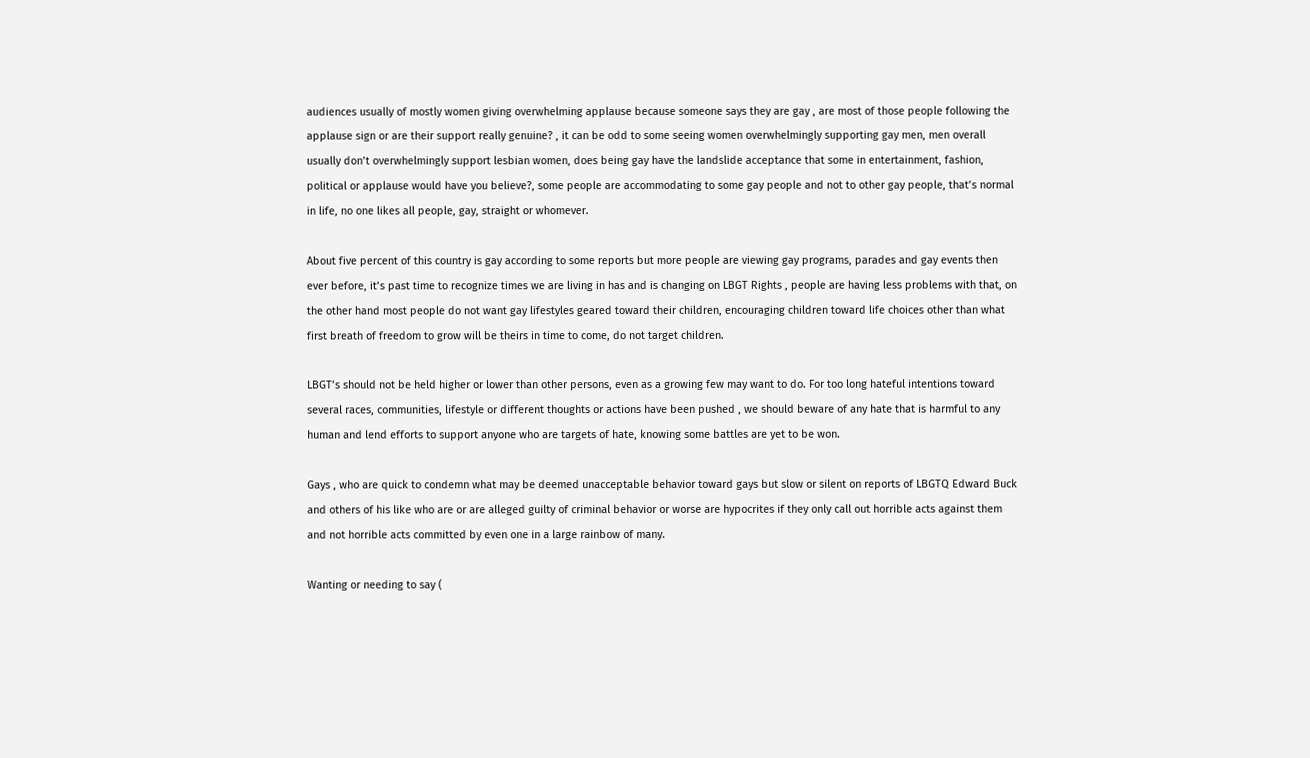audiences usually of mostly women giving overwhelming applause because someone says they are gay , are most of those people following the applause sign or are their support really genuine? , it can be odd to some seeing women overwhelmingly supporting gay men, men overall usually don’t overwhelmingly support lesbian women, does being gay have the landslide acceptance that some in entertainment, fashion, political or applause would have you believe?, some people are accommodating to some gay people and not to other gay people, that’s normal in life, no one likes all people, gay, straight or whomever.

About five percent of this country is gay according to some reports but more people are viewing gay programs, parades and gay events then ever before, it’s past time to recognize times we are living in has and is changing on LBGT Rights , people are having less problems with that, on the other hand most people do not want gay lifestyles geared toward their children, encouraging children toward life choices other than what first breath of freedom to grow will be theirs in time to come, do not target children.

LBGT’s should not be held higher or lower than other persons, even as a growing few may want to do. For too long hateful intentions toward several races, communities, lifestyle or different thoughts or actions have been pushed , we should beware of any hate that is harmful to any human and lend efforts to support anyone who are targets of hate, knowing some battles are yet to be won.

Gays , who are quick to condemn what may be deemed unacceptable behavior toward gays but slow or silent on reports of LBGTQ Edward Buck and others of his like who are or are alleged guilty of criminal behavior or worse are hypocrites if they only call out horrible acts against them and not horrible acts committed by even one in a large rainbow of many.

Wanting or needing to say (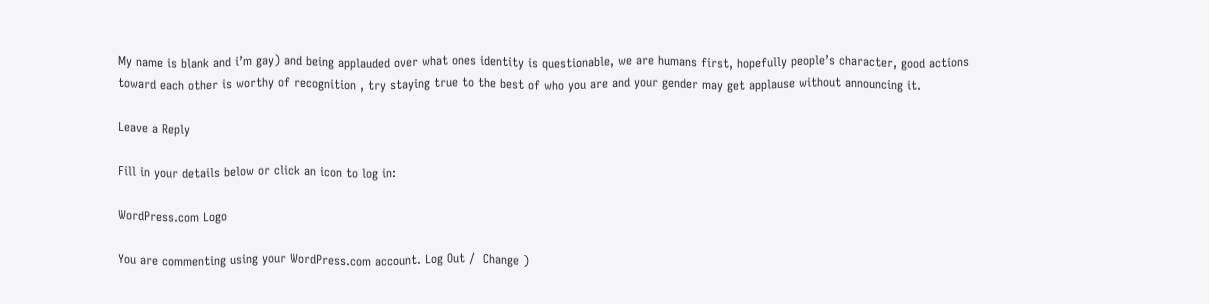My name is blank and i’m gay) and being applauded over what ones identity is questionable, we are humans first, hopefully people’s character, good actions toward each other is worthy of recognition , try staying true to the best of who you are and your gender may get applause without announcing it.

Leave a Reply

Fill in your details below or click an icon to log in:

WordPress.com Logo

You are commenting using your WordPress.com account. Log Out /  Change )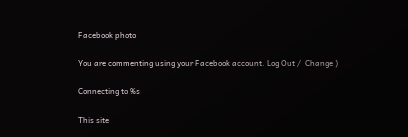Facebook photo

You are commenting using your Facebook account. Log Out /  Change )

Connecting to %s

This site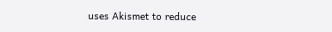uses Akismet to reduce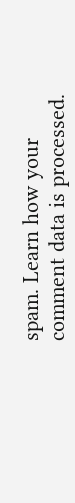spam. Learn how your comment data is processed.